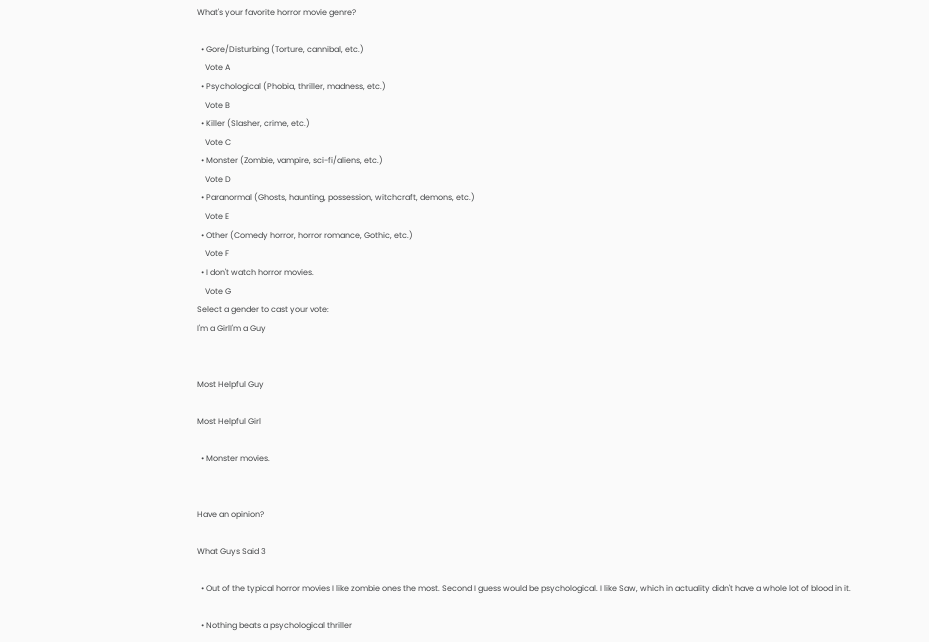What's your favorite horror movie genre?

  • Gore/Disturbing (Torture, cannibal, etc.)
    Vote A
  • Psychological (Phobia, thriller, madness, etc.)
    Vote B
  • Killer (Slasher, crime, etc.)
    Vote C
  • Monster (Zombie, vampire, sci-fi/aliens, etc.)
    Vote D
  • Paranormal (Ghosts, haunting, possession, witchcraft, demons, etc.)
    Vote E
  • Other (Comedy horror, horror romance, Gothic, etc.)
    Vote F
  • I don't watch horror movies.
    Vote G
Select a gender to cast your vote:
I'm a GirlI'm a Guy


Most Helpful Guy

Most Helpful Girl

  • Monster movies.


Have an opinion?

What Guys Said 3

  • Out of the typical horror movies I like zombie ones the most. Second I guess would be psychological. I like Saw, which in actuality didn't have a whole lot of blood in it.

  • Nothing beats a psychological thriller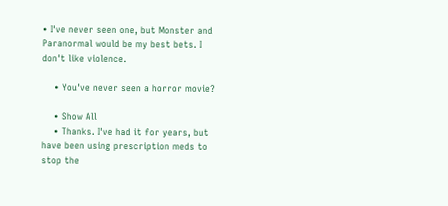• I've never seen one, but Monster and Paranormal would be my best bets. I don't like violence.

    • You've never seen a horror movie?

    • Show All
    • Thanks. I've had it for years, but have been using prescription meds to stop the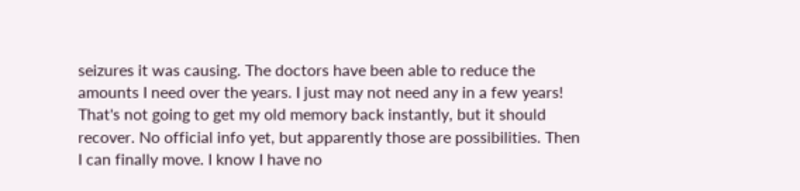seizures it was causing. The doctors have been able to reduce the amounts I need over the years. I just may not need any in a few years! That's not going to get my old memory back instantly, but it should recover. No official info yet, but apparently those are possibilities. Then I can finally move. I know I have no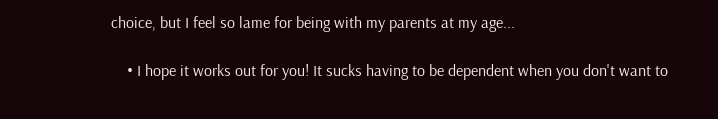choice, but I feel so lame for being with my parents at my age...

    • I hope it works out for you! It sucks having to be dependent when you don't want to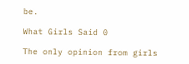be.

What Girls Said 0

The only opinion from girls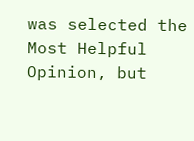was selected the Most Helpful Opinion, but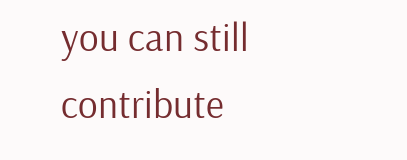you can still contribute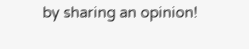by sharing an opinion!